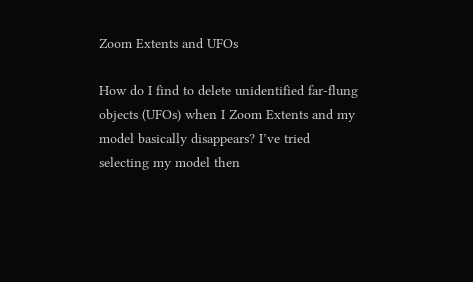Zoom Extents and UFOs

How do I find to delete unidentified far-flung objects (UFOs) when I Zoom Extents and my model basically disappears? I’ve tried selecting my model then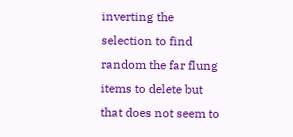inverting the selection to find random the far flung items to delete but that does not seem to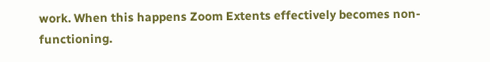work. When this happens Zoom Extents effectively becomes non-functioning.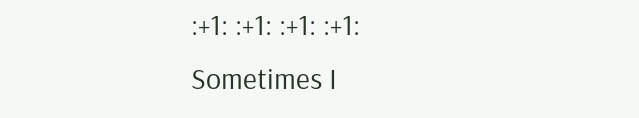:+1: :+1: :+1: :+1:
Sometimes I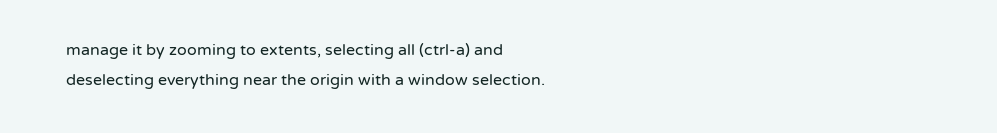manage it by zooming to extents, selecting all (ctrl-a) and deselecting everything near the origin with a window selection.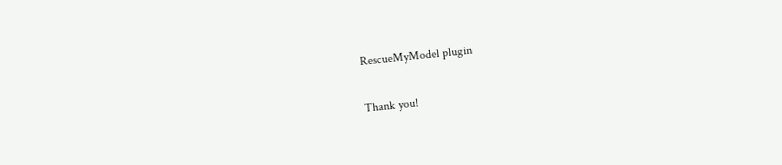RescueMyModel plugin

Thank you!